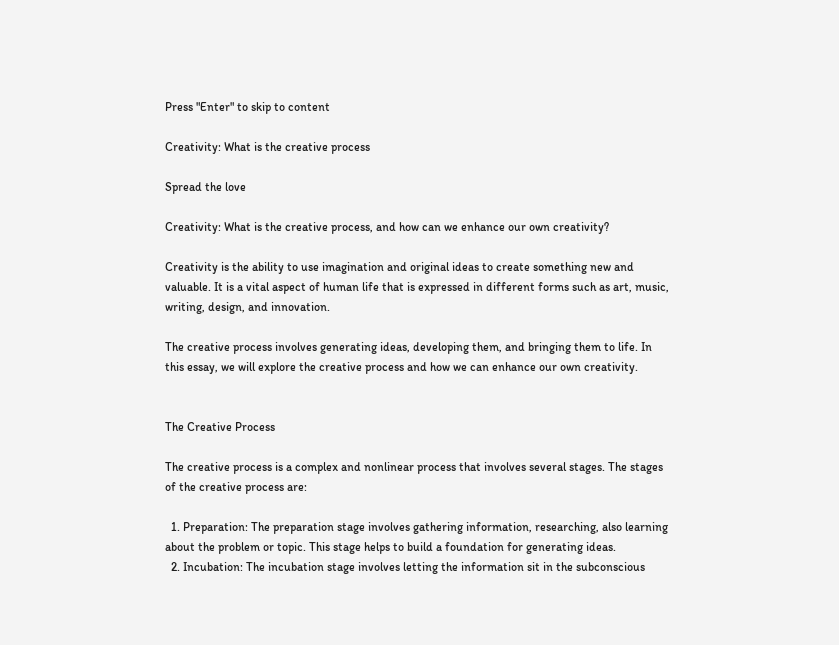Press "Enter" to skip to content

Creativity: What is the creative process

Spread the love

Creativity: What is the creative process, and how can we enhance our own creativity?

Creativity is the ability to use imagination and original ideas to create something new and valuable. It is a vital aspect of human life that is expressed in different forms such as art, music, writing, design, and innovation.

The creative process involves generating ideas, developing them, and bringing them to life. In this essay, we will explore the creative process and how we can enhance our own creativity.


The Creative Process

The creative process is a complex and nonlinear process that involves several stages. The stages of the creative process are:

  1. Preparation: The preparation stage involves gathering information, researching, also learning about the problem or topic. This stage helps to build a foundation for generating ideas.
  2. Incubation: The incubation stage involves letting the information sit in the subconscious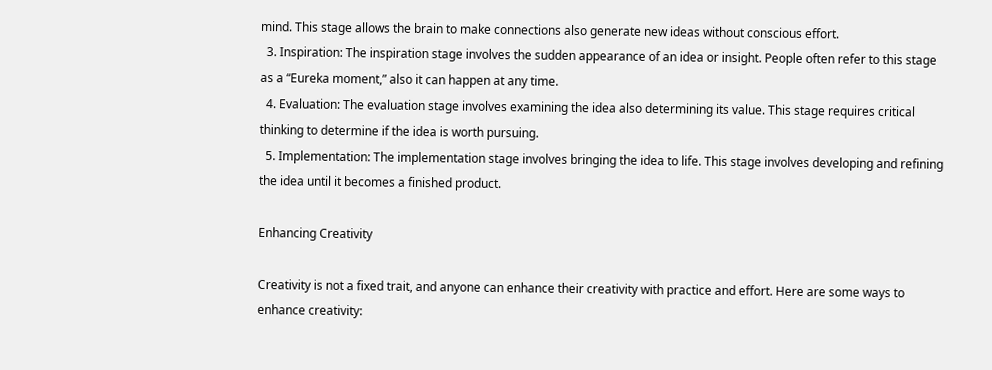mind. This stage allows the brain to make connections also generate new ideas without conscious effort.
  3. Inspiration: The inspiration stage involves the sudden appearance of an idea or insight. People often refer to this stage as a “Eureka moment,” also it can happen at any time.
  4. Evaluation: The evaluation stage involves examining the idea also determining its value. This stage requires critical thinking to determine if the idea is worth pursuing.
  5. Implementation: The implementation stage involves bringing the idea to life. This stage involves developing and refining the idea until it becomes a finished product.

Enhancing Creativity

Creativity is not a fixed trait, and anyone can enhance their creativity with practice and effort. Here are some ways to enhance creativity: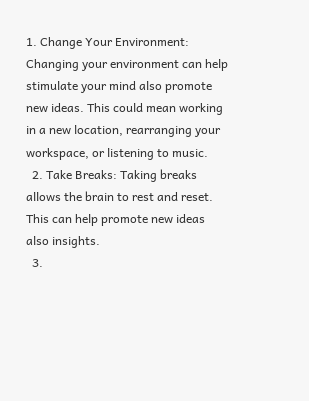1. Change Your Environment: Changing your environment can help stimulate your mind also promote new ideas. This could mean working in a new location, rearranging your workspace, or listening to music.
  2. Take Breaks: Taking breaks allows the brain to rest and reset. This can help promote new ideas also insights.
  3.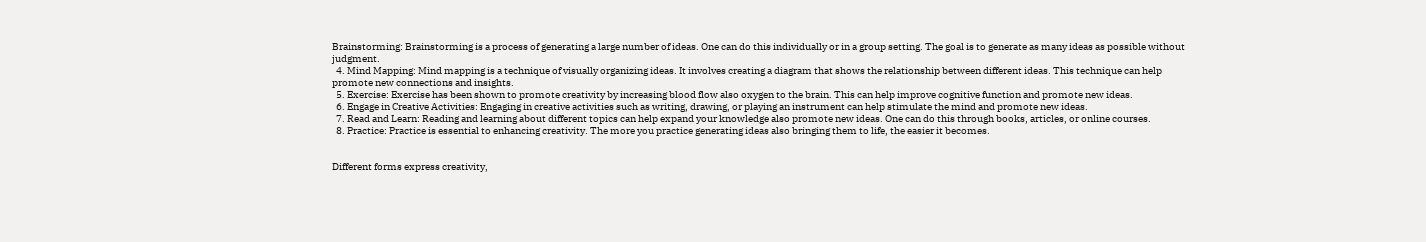Brainstorming: Brainstorming is a process of generating a large number of ideas. One can do this individually or in a group setting. The goal is to generate as many ideas as possible without judgment.
  4. Mind Mapping: Mind mapping is a technique of visually organizing ideas. It involves creating a diagram that shows the relationship between different ideas. This technique can help promote new connections and insights.
  5. Exercise: Exercise has been shown to promote creativity by increasing blood flow also oxygen to the brain. This can help improve cognitive function and promote new ideas.
  6. Engage in Creative Activities: Engaging in creative activities such as writing, drawing, or playing an instrument can help stimulate the mind and promote new ideas.
  7. Read and Learn: Reading and learning about different topics can help expand your knowledge also promote new ideas. One can do this through books, articles, or online courses.
  8. Practice: Practice is essential to enhancing creativity. The more you practice generating ideas also bringing them to life, the easier it becomes.


Different forms express creativity,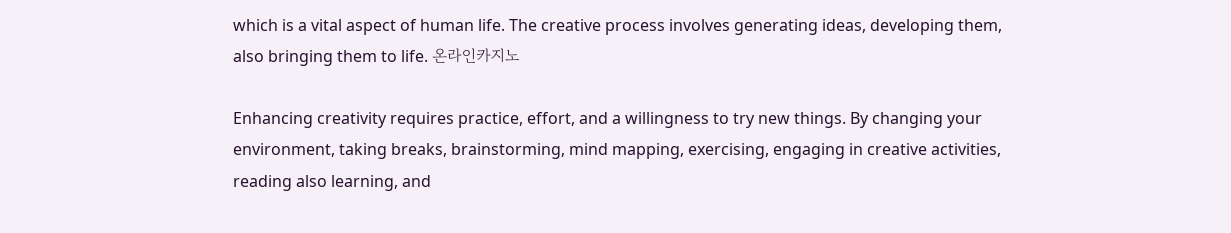which is a vital aspect of human life. The creative process involves generating ideas, developing them, also bringing them to life. 온라인카지노

Enhancing creativity requires practice, effort, and a willingness to try new things. By changing your environment, taking breaks, brainstorming, mind mapping, exercising, engaging in creative activities, reading also learning, and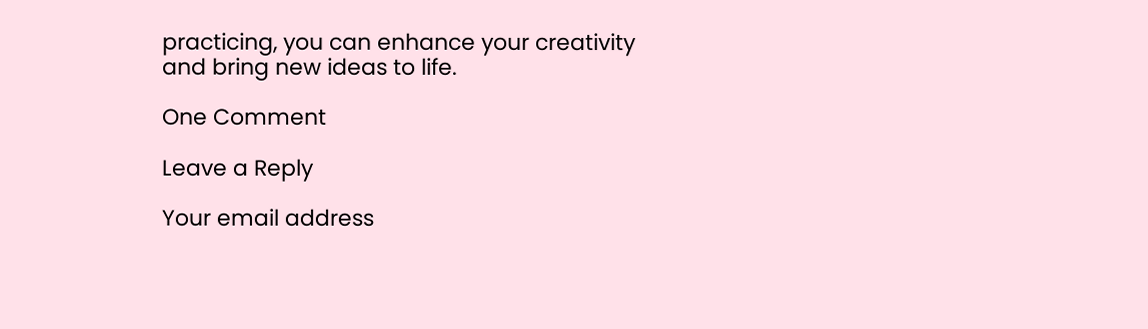practicing, you can enhance your creativity and bring new ideas to life.

One Comment

Leave a Reply

Your email address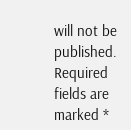will not be published. Required fields are marked *